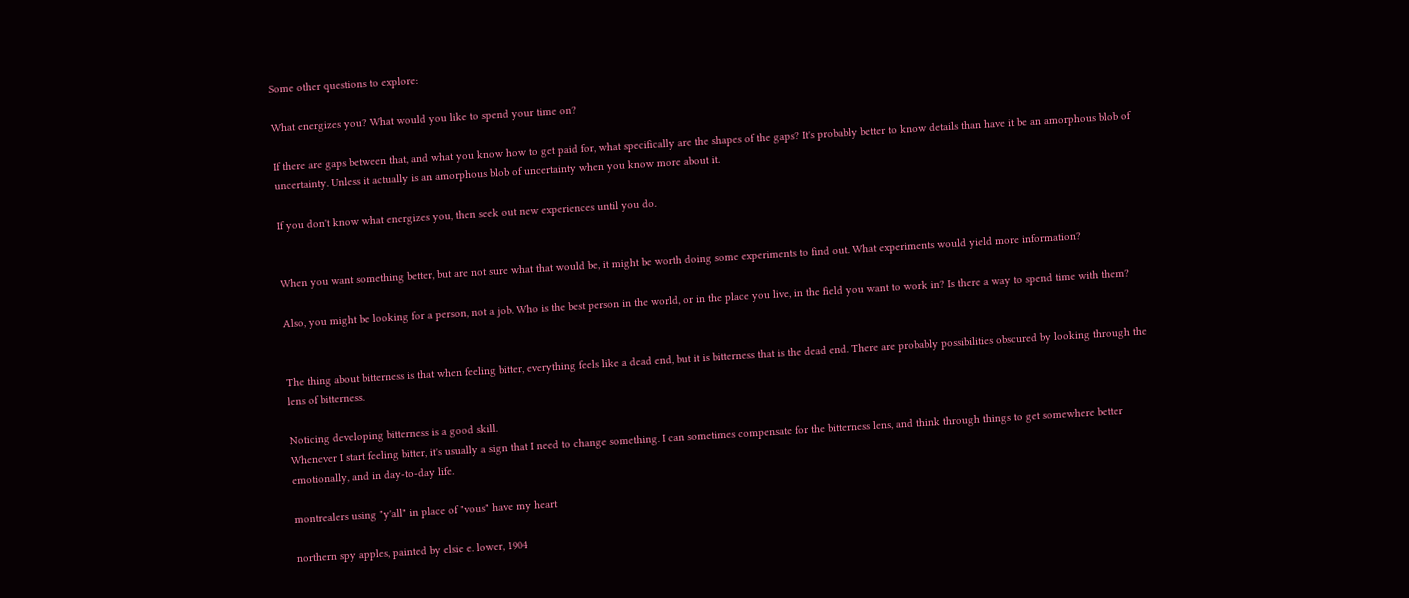Some other questions to explore:

What energizes you? What would you like to spend your time on?

If there are gaps between that, and what you know how to get paid for, what specifically are the shapes of the gaps? It's probably better to know details than have it be an amorphous blob of uncertainty. Unless it actually is an amorphous blob of uncertainty when you know more about it.

If you don't know what energizes you, then seek out new experiences until you do.


When you want something better, but are not sure what that would be, it might be worth doing some experiments to find out. What experiments would yield more information?

Also, you might be looking for a person, not a job. Who is the best person in the world, or in the place you live, in the field you want to work in? Is there a way to spend time with them?


The thing about bitterness is that when feeling bitter, everything feels like a dead end, but it is bitterness that is the dead end. There are probably possibilities obscured by looking through the lens of bitterness.

Noticing developing bitterness is a good skill.
Whenever I start feeling bitter, it's usually a sign that I need to change something. I can sometimes compensate for the bitterness lens, and think through things to get somewhere better emotionally, and in day-to-day life.

montrealers using "y'all" in place of "vous" have my heart

northern spy apples, painted by elsie e. lower, 1904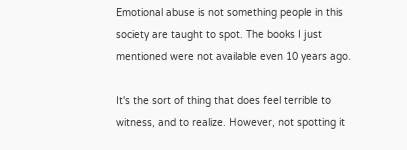Emotional abuse is not something people in this society are taught to spot. The books I just mentioned were not available even 10 years ago.

It's the sort of thing that does feel terrible to witness, and to realize. However, not spotting it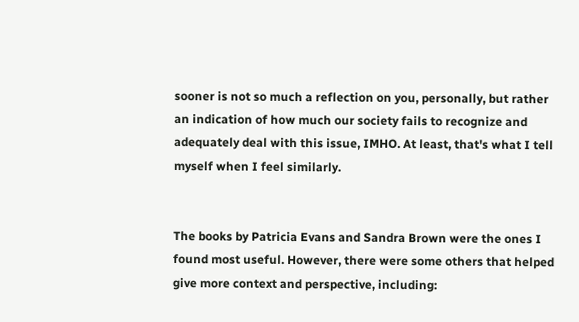sooner is not so much a reflection on you, personally, but rather an indication of how much our society fails to recognize and adequately deal with this issue, IMHO. At least, that's what I tell myself when I feel similarly.


The books by Patricia Evans and Sandra Brown were the ones I found most useful. However, there were some others that helped give more context and perspective, including: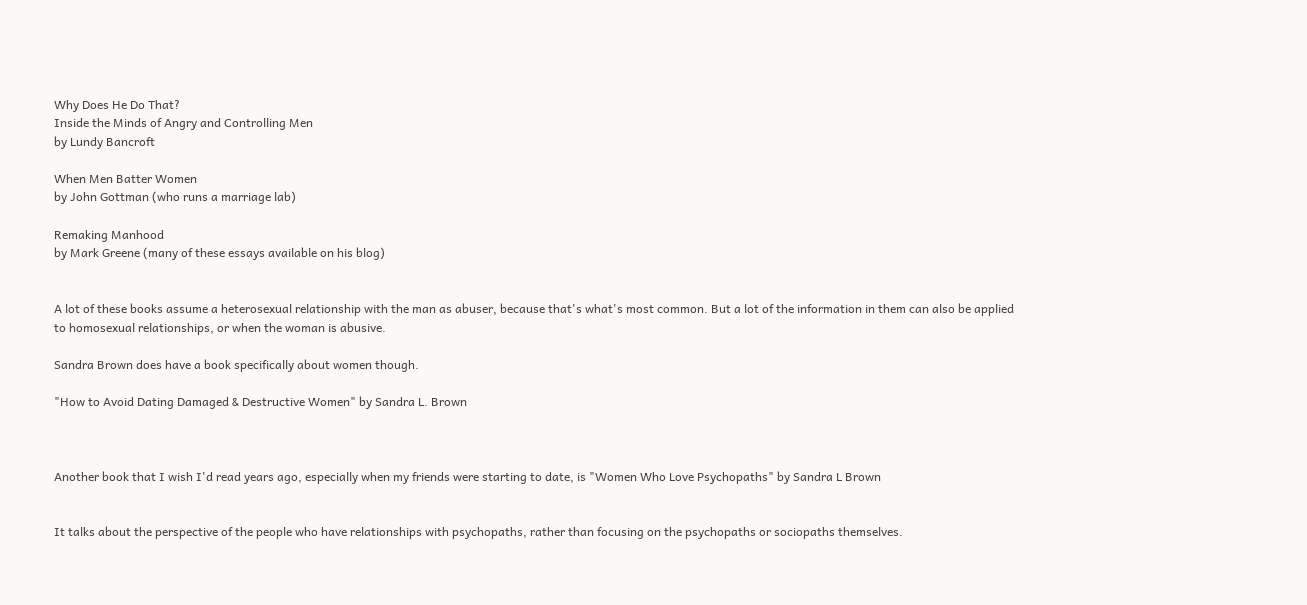Why Does He Do That?
Inside the Minds of Angry and Controlling Men
by Lundy Bancroft

When Men Batter Women
by John Gottman (who runs a marriage lab)

Remaking Manhood
by Mark Greene (many of these essays available on his blog)


A lot of these books assume a heterosexual relationship with the man as abuser, because that's what's most common. But a lot of the information in them can also be applied to homosexual relationships, or when the woman is abusive.

Sandra Brown does have a book specifically about women though.

"How to Avoid Dating Damaged & Destructive Women" by Sandra L. Brown



Another book that I wish I'd read years ago, especially when my friends were starting to date, is "Women Who Love Psychopaths" by Sandra L Brown


It talks about the perspective of the people who have relationships with psychopaths, rather than focusing on the psychopaths or sociopaths themselves.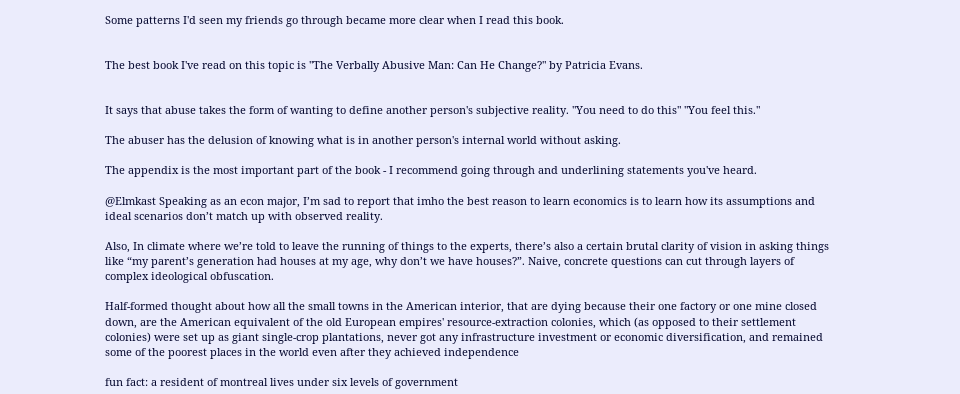Some patterns I'd seen my friends go through became more clear when I read this book.


The best book I've read on this topic is "The Verbally Abusive Man: Can He Change?" by Patricia Evans.


It says that abuse takes the form of wanting to define another person's subjective reality. "You need to do this" "You feel this."

The abuser has the delusion of knowing what is in another person's internal world without asking.

The appendix is the most important part of the book - I recommend going through and underlining statements you've heard.

@Elmkast Speaking as an econ major, I’m sad to report that imho the best reason to learn economics is to learn how its assumptions and ideal scenarios don’t match up with observed reality.

Also, In climate where we’re told to leave the running of things to the experts, there’s also a certain brutal clarity of vision in asking things like “my parent’s generation had houses at my age, why don’t we have houses?”. Naive, concrete questions can cut through layers of complex ideological obfuscation.

Half-formed thought about how all the small towns in the American interior, that are dying because their one factory or one mine closed down, are the American equivalent of the old European empires' resource-extraction colonies, which (as opposed to their settlement colonies) were set up as giant single-crop plantations, never got any infrastructure investment or economic diversification, and remained some of the poorest places in the world even after they achieved independence

fun fact: a resident of montreal lives under six levels of government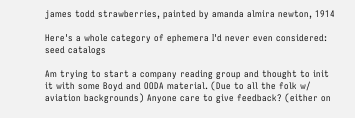james todd strawberries, painted by amanda almira newton, 1914

Here's a whole category of ephemera I'd never even considered: seed catalogs

Am trying to start a company reading group and thought to init it with some Boyd and OODA material. (Due to all the folk w/ aviation backgrounds) Anyone care to give feedback? (either on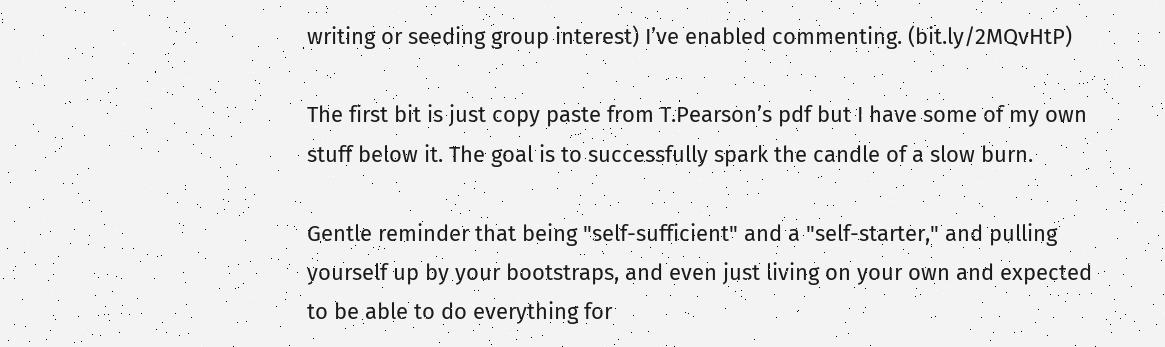writing or seeding group interest) I’ve enabled commenting. (bit.ly/2MQvHtP)

The first bit is just copy paste from T.Pearson’s pdf but I have some of my own stuff below it. The goal is to successfully spark the candle of a slow burn.

Gentle reminder that being "self-sufficient" and a "self-starter," and pulling yourself up by your bootstraps, and even just living on your own and expected to be able to do everything for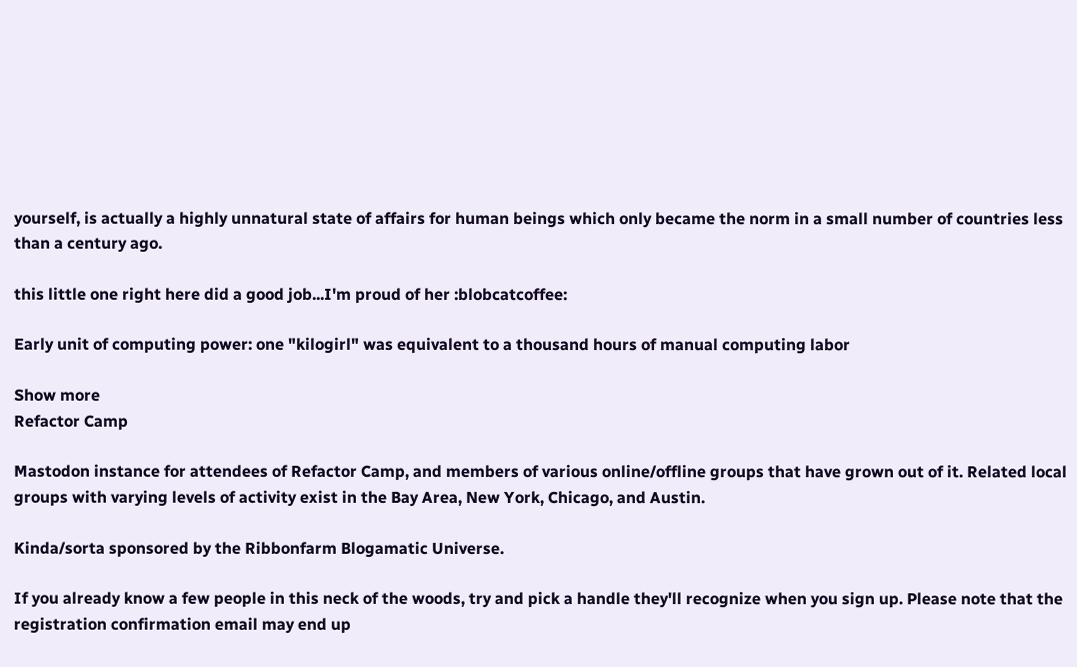yourself, is actually a highly unnatural state of affairs for human beings which only became the norm in a small number of countries less than a century ago.

this little one right here did a good job...I'm proud of her :blobcatcoffee:

Early unit of computing power: one "kilogirl" was equivalent to a thousand hours of manual computing labor

Show more
Refactor Camp

Mastodon instance for attendees of Refactor Camp, and members of various online/offline groups that have grown out of it. Related local groups with varying levels of activity exist in the Bay Area, New York, Chicago, and Austin.

Kinda/sorta sponsored by the Ribbonfarm Blogamatic Universe.

If you already know a few people in this neck of the woods, try and pick a handle they'll recognize when you sign up. Please note that the registration confirmation email may end up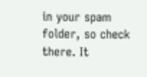in your spam folder, so check there. It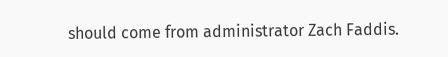should come from administrator Zach Faddis.